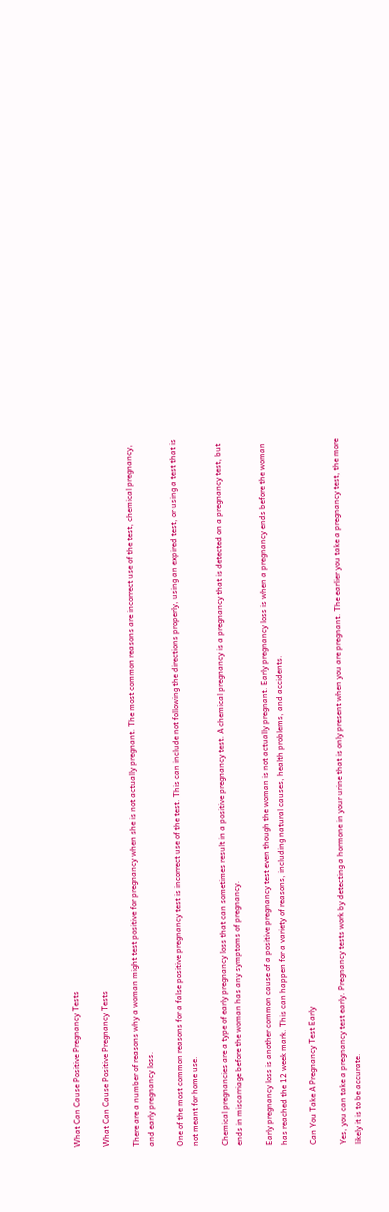What Can Cause Positive Pregnancy Tests

What Can Cause Positive Pregnancy Tests

There are a number of reasons why a woman might test positive for pregnancy when she is not actually pregnant. The most common reasons are incorrect use of the test, chemical pregnancy, and early pregnancy loss.

One of the most common reasons for a false positive pregnancy test is incorrect use of the test. This can include not following the directions properly, using an expired test, or using a test that is not meant for home use.

Chemical pregnancies are a type of early pregnancy loss that can sometimes result in a positive pregnancy test. A chemical pregnancy is a pregnancy that is detected on a pregnancy test, but ends in miscarriage before the woman has any symptoms of pregnancy.

Early pregnancy loss is another common cause of a positive pregnancy test even though the woman is not actually pregnant. Early pregnancy loss is when a pregnancy ends before the woman has reached the 12 week mark. This can happen for a variety of reasons, including natural causes, health problems, and accidents.

Can You Take A Pregnancy Test Early

Yes, you can take a pregnancy test early. Pregnancy tests work by detecting a hormone in your urine that is only present when you are pregnant. The earlier you take a pregnancy test, the more likely it is to be accurate.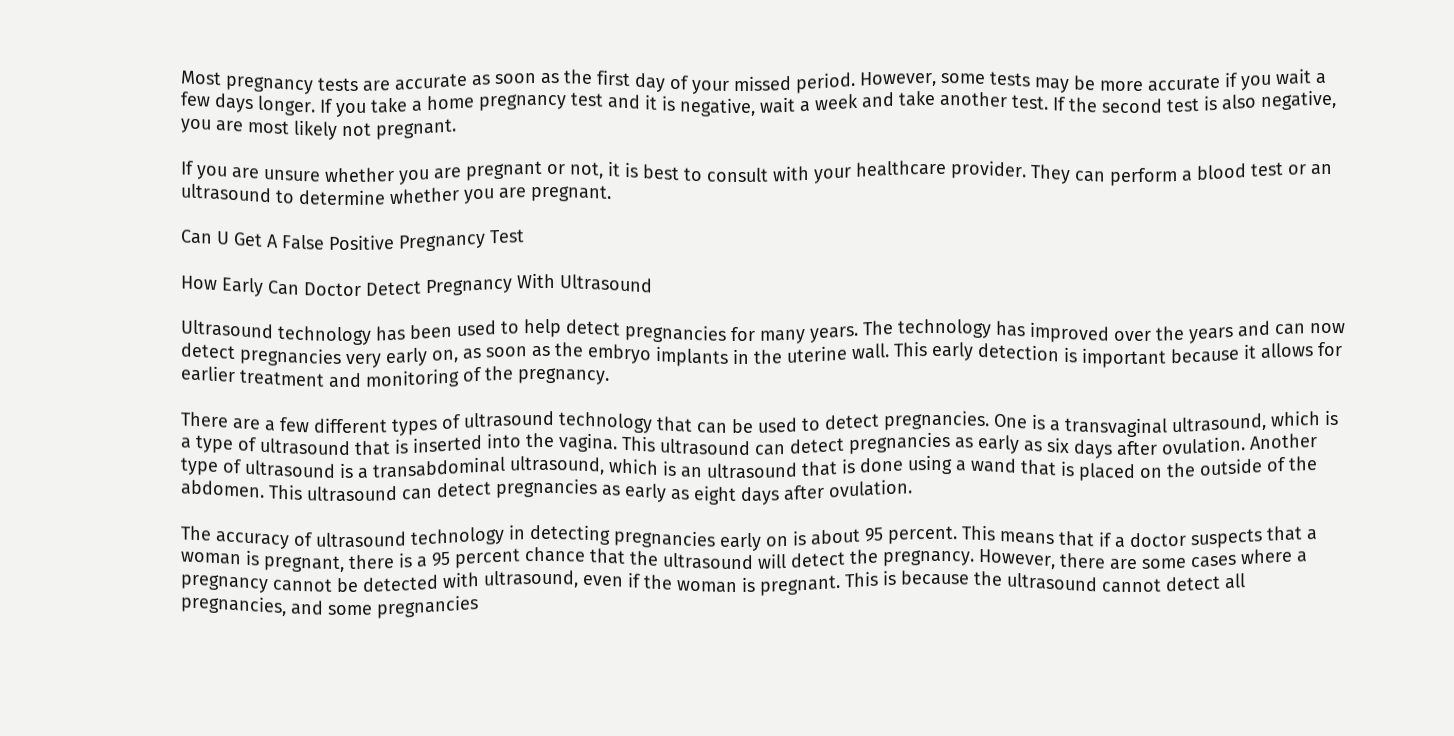Most pregnancy tests are accurate as soon as the first day of your missed period. However, some tests may be more accurate if you wait a few days longer. If you take a home pregnancy test and it is negative, wait a week and take another test. If the second test is also negative, you are most likely not pregnant.

If you are unsure whether you are pregnant or not, it is best to consult with your healthcare provider. They can perform a blood test or an ultrasound to determine whether you are pregnant.

Can U Get A False Positive Pregnancy Test

How Early Can Doctor Detect Pregnancy With Ultrasound

Ultrasound technology has been used to help detect pregnancies for many years. The technology has improved over the years and can now detect pregnancies very early on, as soon as the embryo implants in the uterine wall. This early detection is important because it allows for earlier treatment and monitoring of the pregnancy.

There are a few different types of ultrasound technology that can be used to detect pregnancies. One is a transvaginal ultrasound, which is a type of ultrasound that is inserted into the vagina. This ultrasound can detect pregnancies as early as six days after ovulation. Another type of ultrasound is a transabdominal ultrasound, which is an ultrasound that is done using a wand that is placed on the outside of the abdomen. This ultrasound can detect pregnancies as early as eight days after ovulation.

The accuracy of ultrasound technology in detecting pregnancies early on is about 95 percent. This means that if a doctor suspects that a woman is pregnant, there is a 95 percent chance that the ultrasound will detect the pregnancy. However, there are some cases where a pregnancy cannot be detected with ultrasound, even if the woman is pregnant. This is because the ultrasound cannot detect all pregnancies, and some pregnancies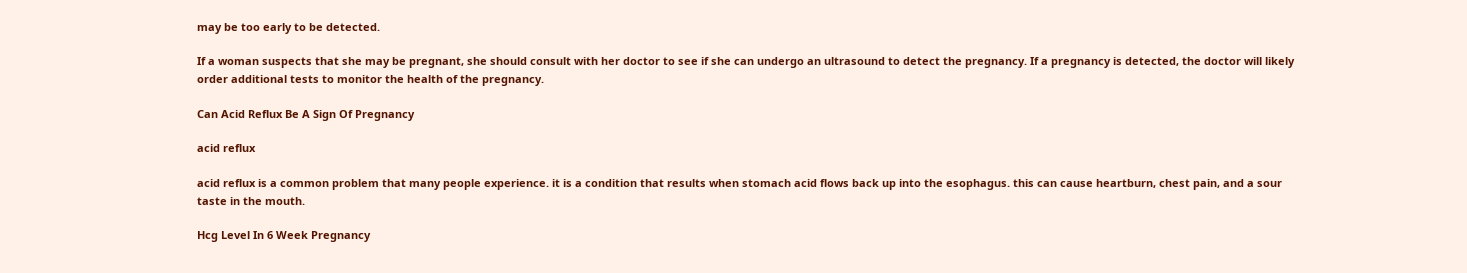may be too early to be detected.

If a woman suspects that she may be pregnant, she should consult with her doctor to see if she can undergo an ultrasound to detect the pregnancy. If a pregnancy is detected, the doctor will likely order additional tests to monitor the health of the pregnancy.

Can Acid Reflux Be A Sign Of Pregnancy

acid reflux

acid reflux is a common problem that many people experience. it is a condition that results when stomach acid flows back up into the esophagus. this can cause heartburn, chest pain, and a sour taste in the mouth.

Hcg Level In 6 Week Pregnancy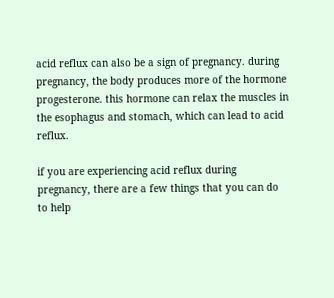acid reflux can also be a sign of pregnancy. during pregnancy, the body produces more of the hormone progesterone. this hormone can relax the muscles in the esophagus and stomach, which can lead to acid reflux.

if you are experiencing acid reflux during pregnancy, there are a few things that you can do to help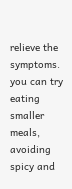relieve the symptoms. you can try eating smaller meals, avoiding spicy and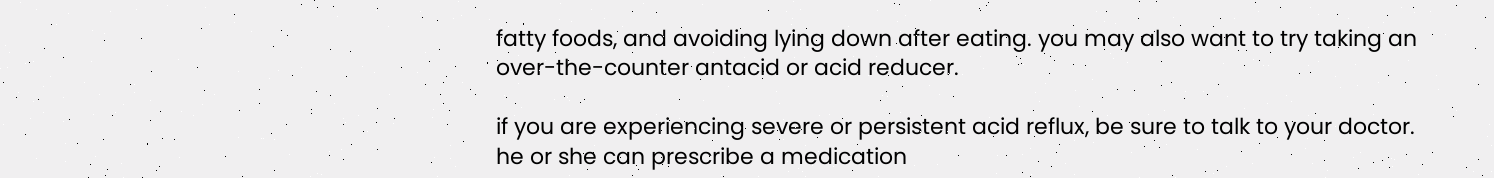fatty foods, and avoiding lying down after eating. you may also want to try taking an over-the-counter antacid or acid reducer.

if you are experiencing severe or persistent acid reflux, be sure to talk to your doctor. he or she can prescribe a medication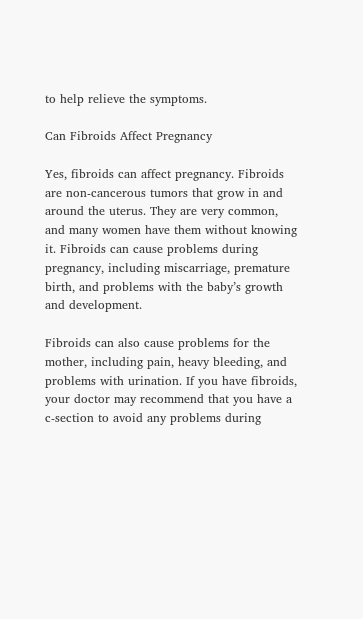to help relieve the symptoms.

Can Fibroids Affect Pregnancy

Yes, fibroids can affect pregnancy. Fibroids are non-cancerous tumors that grow in and around the uterus. They are very common, and many women have them without knowing it. Fibroids can cause problems during pregnancy, including miscarriage, premature birth, and problems with the baby’s growth and development.

Fibroids can also cause problems for the mother, including pain, heavy bleeding, and problems with urination. If you have fibroids, your doctor may recommend that you have a c-section to avoid any problems during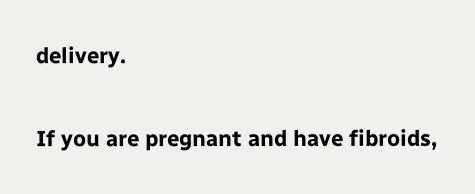delivery.

If you are pregnant and have fibroids,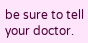be sure to tell your doctor.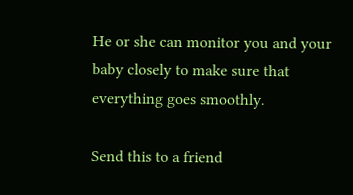He or she can monitor you and your baby closely to make sure that everything goes smoothly.

Send this to a friend